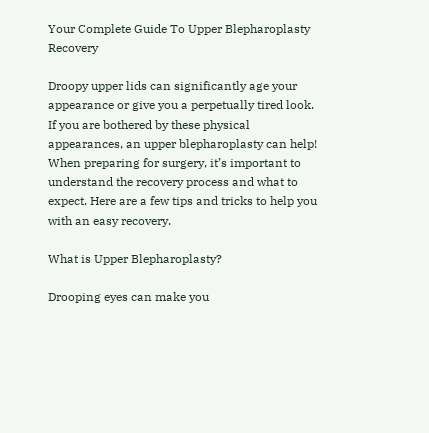Your Complete Guide To Upper Blepharoplasty Recovery

Droopy upper lids can significantly age your appearance or give you a perpetually tired look. If you are bothered by these physical appearances, an upper blepharoplasty can help! When preparing for surgery, it’s important to understand the recovery process and what to expect. Here are a few tips and tricks to help you with an easy recovery.

What is Upper Blepharoplasty?

Drooping eyes can make you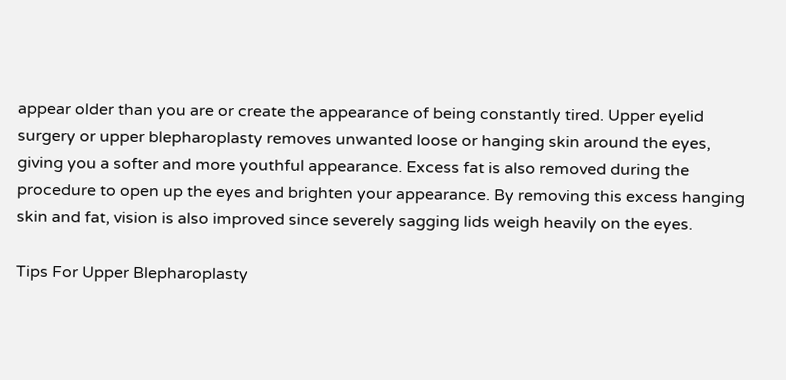appear older than you are or create the appearance of being constantly tired. Upper eyelid surgery or upper blepharoplasty removes unwanted loose or hanging skin around the eyes, giving you a softer and more youthful appearance. Excess fat is also removed during the procedure to open up the eyes and brighten your appearance. By removing this excess hanging skin and fat, vision is also improved since severely sagging lids weigh heavily on the eyes.

Tips For Upper Blepharoplasty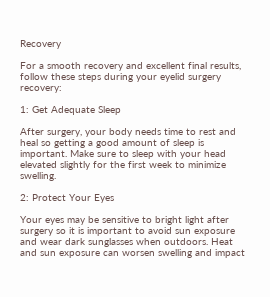Recovery

For a smooth recovery and excellent final results, follow these steps during your eyelid surgery recovery:

1: Get Adequate Sleep

After surgery, your body needs time to rest and heal so getting a good amount of sleep is important. Make sure to sleep with your head elevated slightly for the first week to minimize swelling.

2: Protect Your Eyes

Your eyes may be sensitive to bright light after surgery so it is important to avoid sun exposure and wear dark sunglasses when outdoors. Heat and sun exposure can worsen swelling and impact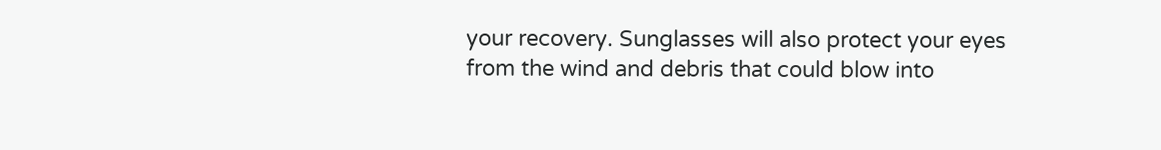your recovery. Sunglasses will also protect your eyes from the wind and debris that could blow into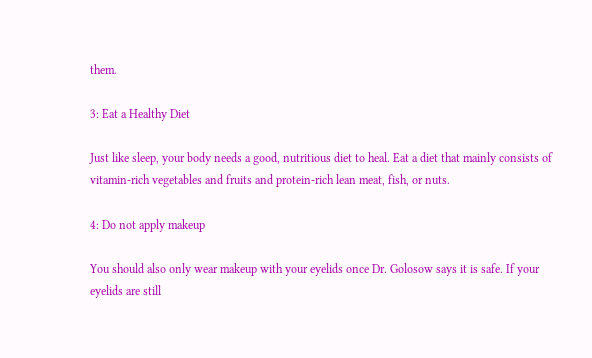them.

3: Eat a Healthy Diet

Just like sleep, your body needs a good, nutritious diet to heal. Eat a diet that mainly consists of vitamin-rich vegetables and fruits and protein-rich lean meat, fish, or nuts.

4: Do not apply makeup

You should also only wear makeup with your eyelids once Dr. Golosow says it is safe. If your eyelids are still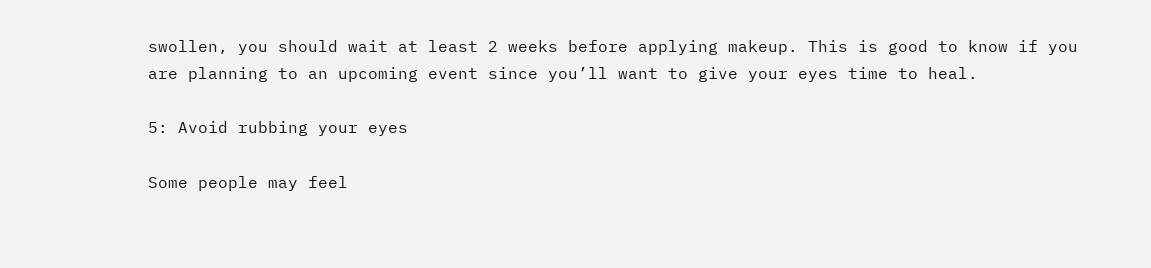swollen, you should wait at least 2 weeks before applying makeup. This is good to know if you are planning to an upcoming event since you’ll want to give your eyes time to heal.

5: Avoid rubbing your eyes

Some people may feel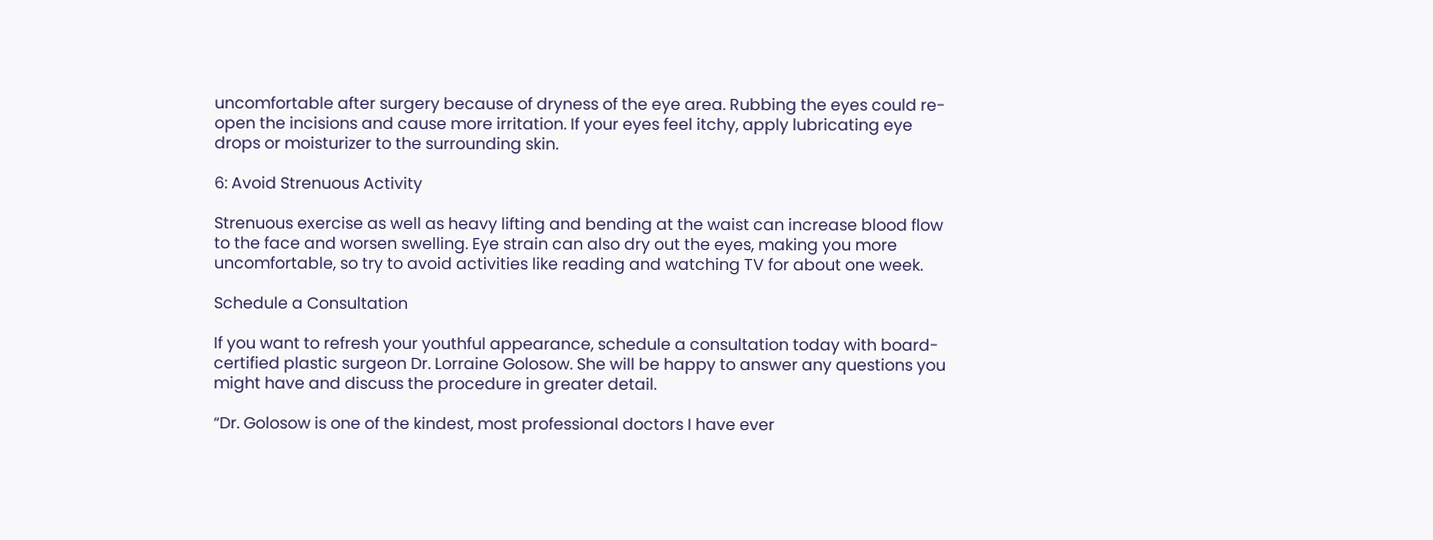uncomfortable after surgery because of dryness of the eye area. Rubbing the eyes could re-open the incisions and cause more irritation. If your eyes feel itchy, apply lubricating eye drops or moisturizer to the surrounding skin.

6: Avoid Strenuous Activity

Strenuous exercise as well as heavy lifting and bending at the waist can increase blood flow to the face and worsen swelling. Eye strain can also dry out the eyes, making you more uncomfortable, so try to avoid activities like reading and watching TV for about one week.

Schedule a Consultation

If you want to refresh your youthful appearance, schedule a consultation today with board-certified plastic surgeon Dr. Lorraine Golosow. She will be happy to answer any questions you might have and discuss the procedure in greater detail.

“Dr. Golosow is one of the kindest, most professional doctors I have ever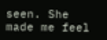seen. She made me feel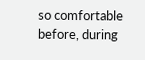so comfortable before, during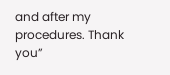and after my procedures. Thank you”